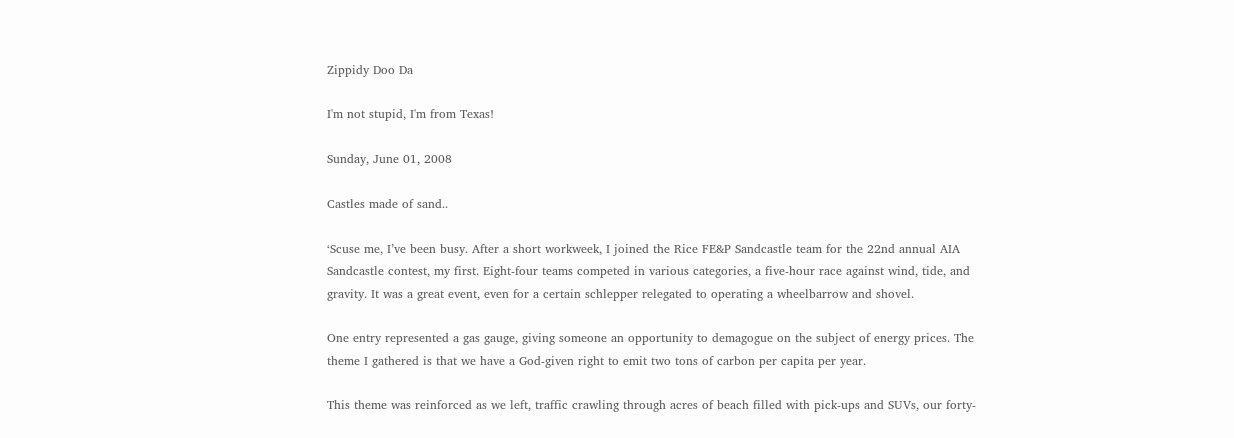Zippidy Doo Da

I'm not stupid, I'm from Texas!

Sunday, June 01, 2008

Castles made of sand..

‘Scuse me, I’ve been busy. After a short workweek, I joined the Rice FE&P Sandcastle team for the 22nd annual AIA Sandcastle contest, my first. Eight-four teams competed in various categories, a five-hour race against wind, tide, and gravity. It was a great event, even for a certain schlepper relegated to operating a wheelbarrow and shovel.

One entry represented a gas gauge, giving someone an opportunity to demagogue on the subject of energy prices. The theme I gathered is that we have a God-given right to emit two tons of carbon per capita per year.

This theme was reinforced as we left, traffic crawling through acres of beach filled with pick-ups and SUVs, our forty-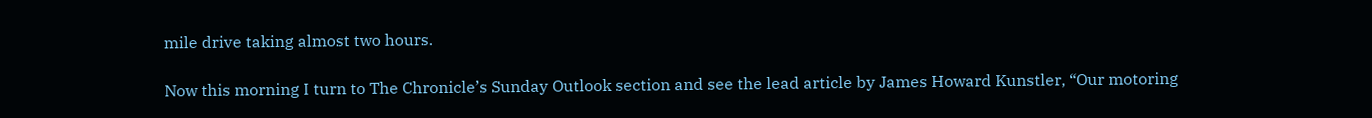mile drive taking almost two hours.

Now this morning I turn to The Chronicle’s Sunday Outlook section and see the lead article by James Howard Kunstler, “Our motoring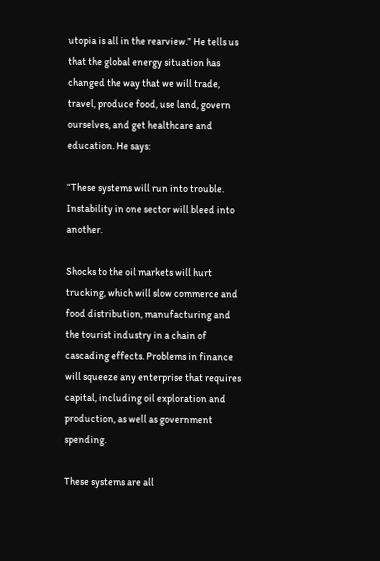utopia is all in the rearview.” He tells us that the global energy situation has changed the way that we will trade, travel, produce food, use land, govern ourselves, and get healthcare and education. He says:

“These systems will run into trouble. Instability in one sector will bleed into another.

Shocks to the oil markets will hurt trucking, which will slow commerce and food distribution, manufacturing and the tourist industry in a chain of cascading effects. Problems in finance will squeeze any enterprise that requires capital, including oil exploration and production, as well as government spending.

These systems are all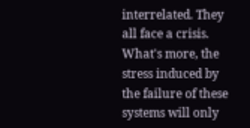interrelated. They all face a crisis. What's more, the stress induced by the failure of these systems will only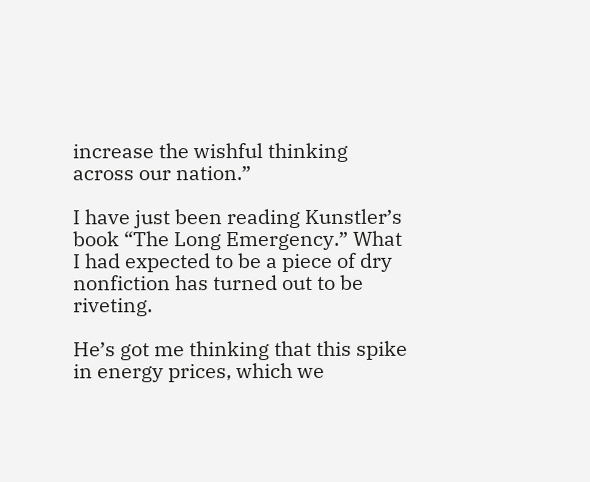increase the wishful thinking across our nation.”

I have just been reading Kunstler’s book “The Long Emergency.” What I had expected to be a piece of dry nonfiction has turned out to be riveting.

He’s got me thinking that this spike in energy prices, which we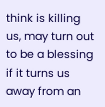think is killing us, may turn out to be a blessing if it turns us away from an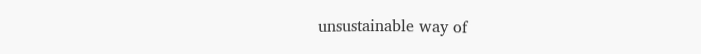unsustainable way of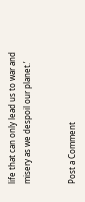life that can only lead us to war and misery as we despoil our planet.’


Post a Comment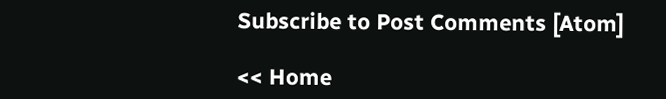Subscribe to Post Comments [Atom]

<< Home